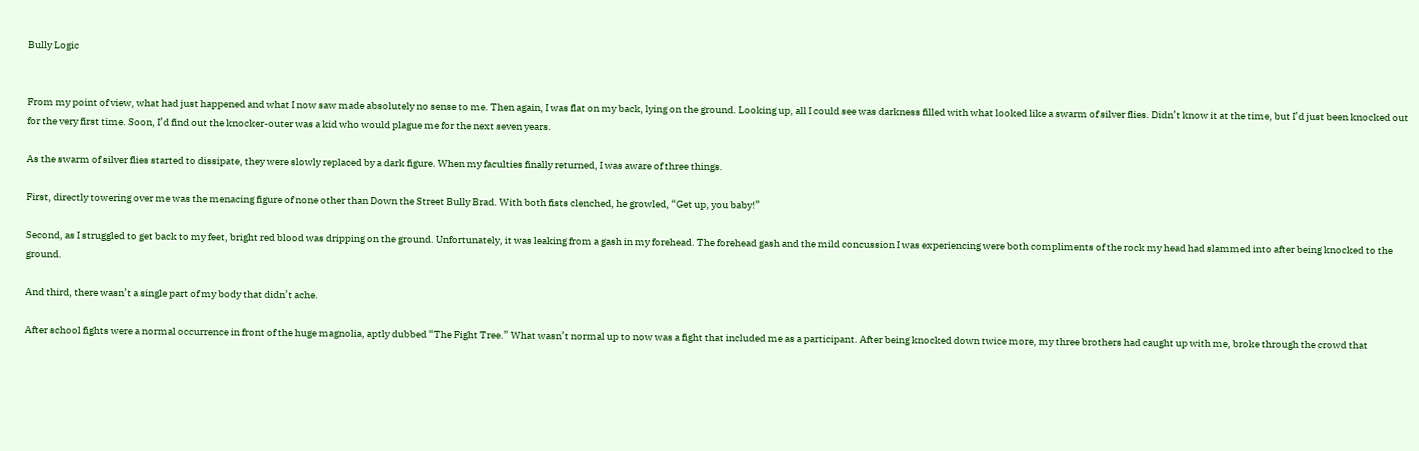Bully Logic


From my point of view, what had just happened and what I now saw made absolutely no sense to me. Then again, I was flat on my back, lying on the ground. Looking up, all I could see was darkness filled with what looked like a swarm of silver flies. Didn’t know it at the time, but I’d just been knocked out for the very first time. Soon, I’d find out the knocker-outer was a kid who would plague me for the next seven years.

As the swarm of silver flies started to dissipate, they were slowly replaced by a dark figure. When my faculties finally returned, I was aware of three things.

First, directly towering over me was the menacing figure of none other than Down the Street Bully Brad. With both fists clenched, he growled, “Get up, you baby!”

Second, as I struggled to get back to my feet, bright red blood was dripping on the ground. Unfortunately, it was leaking from a gash in my forehead. The forehead gash and the mild concussion I was experiencing were both compliments of the rock my head had slammed into after being knocked to the ground.

And third, there wasn’t a single part of my body that didn’t ache.

After school fights were a normal occurrence in front of the huge magnolia, aptly dubbed “The Fight Tree.” What wasn’t normal up to now was a fight that included me as a participant. After being knocked down twice more, my three brothers had caught up with me, broke through the crowd that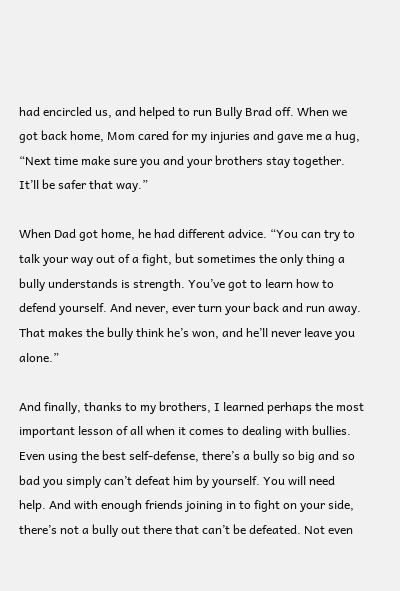had encircled us, and helped to run Bully Brad off. When we got back home, Mom cared for my injuries and gave me a hug, “Next time make sure you and your brothers stay together. It’ll be safer that way.”

When Dad got home, he had different advice. “You can try to talk your way out of a fight, but sometimes the only thing a bully understands is strength. You’ve got to learn how to defend yourself. And never, ever turn your back and run away. That makes the bully think he’s won, and he’ll never leave you alone.”

And finally, thanks to my brothers, I learned perhaps the most important lesson of all when it comes to dealing with bullies. Even using the best self-defense, there’s a bully so big and so bad you simply can’t defeat him by yourself. You will need help. And with enough friends joining in to fight on your side, there’s not a bully out there that can’t be defeated. Not even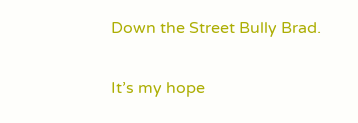Down the Street Bully Brad.

It’s my hope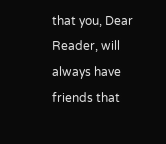that you, Dear Reader, will always have friends that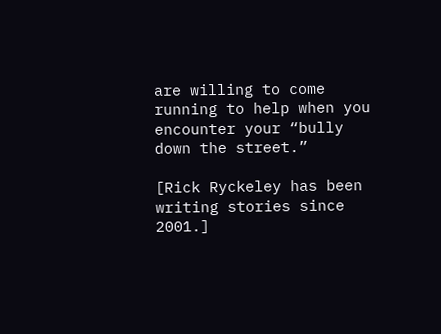are willing to come running to help when you encounter your “bully down the street.”

[Rick Ryckeley has been writing stories since 2001.]